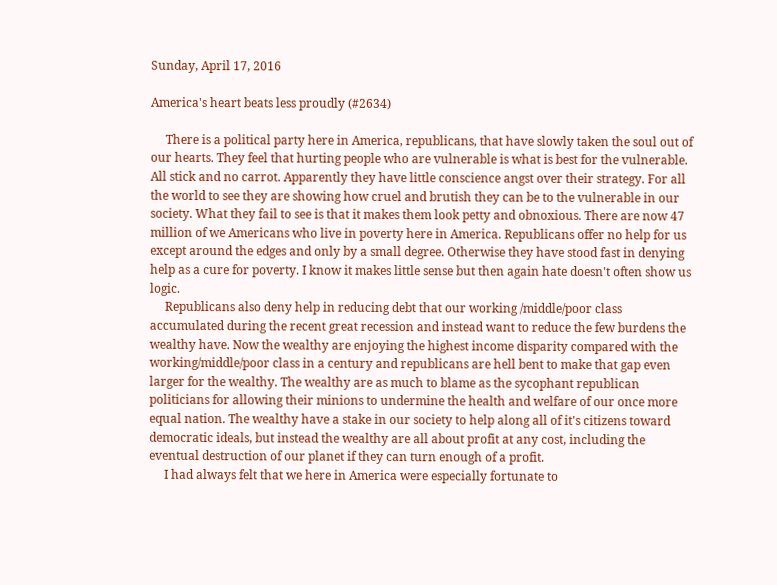Sunday, April 17, 2016

America's heart beats less proudly (#2634)

     There is a political party here in America, republicans, that have slowly taken the soul out of our hearts. They feel that hurting people who are vulnerable is what is best for the vulnerable. All stick and no carrot. Apparently they have little conscience angst over their strategy. For all the world to see they are showing how cruel and brutish they can be to the vulnerable in our society. What they fail to see is that it makes them look petty and obnoxious. There are now 47 million of we Americans who live in poverty here in America. Republicans offer no help for us except around the edges and only by a small degree. Otherwise they have stood fast in denying help as a cure for poverty. I know it makes little sense but then again hate doesn't often show us logic.
     Republicans also deny help in reducing debt that our working /middle/poor class accumulated during the recent great recession and instead want to reduce the few burdens the wealthy have. Now the wealthy are enjoying the highest income disparity compared with the working/middle/poor class in a century and republicans are hell bent to make that gap even larger for the wealthy. The wealthy are as much to blame as the sycophant republican politicians for allowing their minions to undermine the health and welfare of our once more equal nation. The wealthy have a stake in our society to help along all of it's citizens toward democratic ideals, but instead the wealthy are all about profit at any cost, including the eventual destruction of our planet if they can turn enough of a profit.
     I had always felt that we here in America were especially fortunate to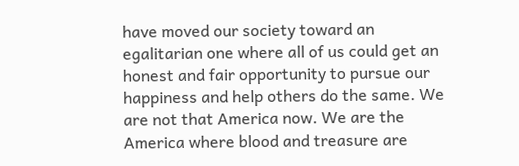have moved our society toward an egalitarian one where all of us could get an honest and fair opportunity to pursue our happiness and help others do the same. We are not that America now. We are the America where blood and treasure are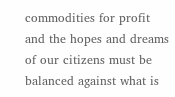commodities for profit and the hopes and dreams of our citizens must be balanced against what is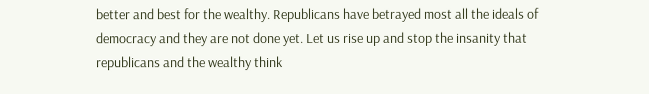better and best for the wealthy. Republicans have betrayed most all the ideals of democracy and they are not done yet. Let us rise up and stop the insanity that republicans and the wealthy think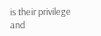is their privilege and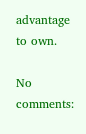advantage to own.

No comments: